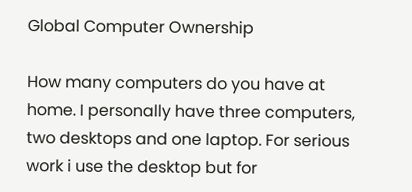Global Computer Ownership

How many computers do you have at home. I personally have three computers,  two desktops and one laptop. For serious work i use the desktop but for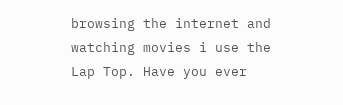browsing the internet and watching movies i use the Lap Top. Have you ever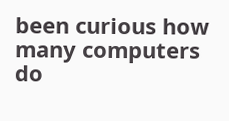been curious how many computers do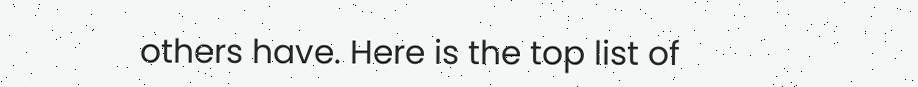others have. Here is the top list of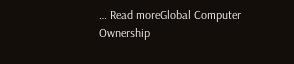… Read moreGlobal Computer Ownership